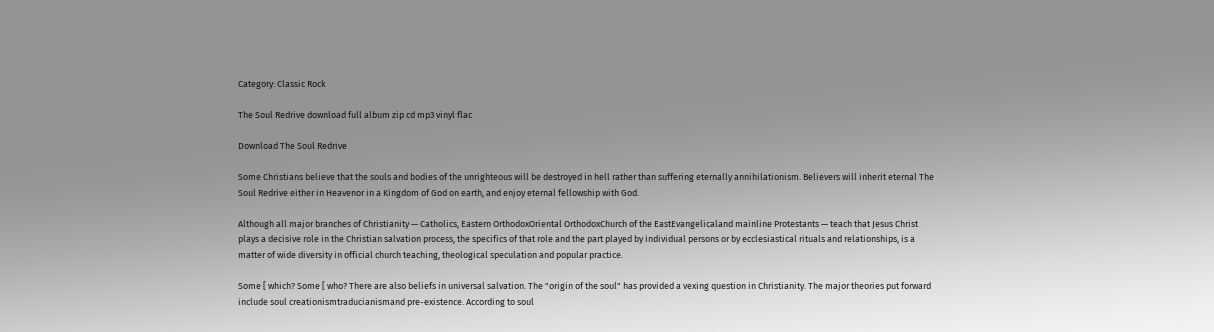Category: Classic Rock

The Soul Redrive download full album zip cd mp3 vinyl flac

Download The Soul Redrive

Some Christians believe that the souls and bodies of the unrighteous will be destroyed in hell rather than suffering eternally annihilationism. Believers will inherit eternal The Soul Redrive either in Heavenor in a Kingdom of God on earth, and enjoy eternal fellowship with God.

Although all major branches of Christianity — Catholics, Eastern OrthodoxOriental OrthodoxChurch of the EastEvangelicaland mainline Protestants — teach that Jesus Christ plays a decisive role in the Christian salvation process, the specifics of that role and the part played by individual persons or by ecclesiastical rituals and relationships, is a matter of wide diversity in official church teaching, theological speculation and popular practice.

Some [ which? Some [ who? There are also beliefs in universal salvation. The "origin of the soul" has provided a vexing question in Christianity. The major theories put forward include soul creationismtraducianismand pre-existence. According to soul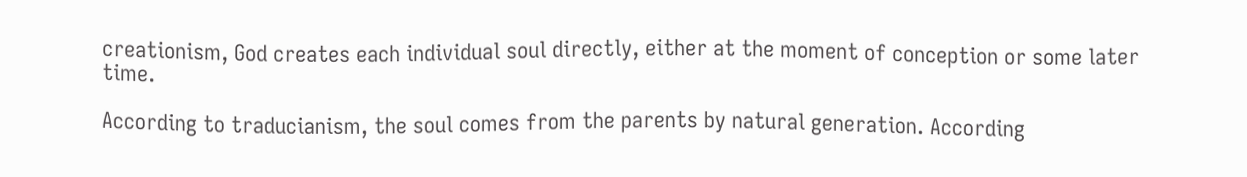creationism, God creates each individual soul directly, either at the moment of conception or some later time.

According to traducianism, the soul comes from the parents by natural generation. According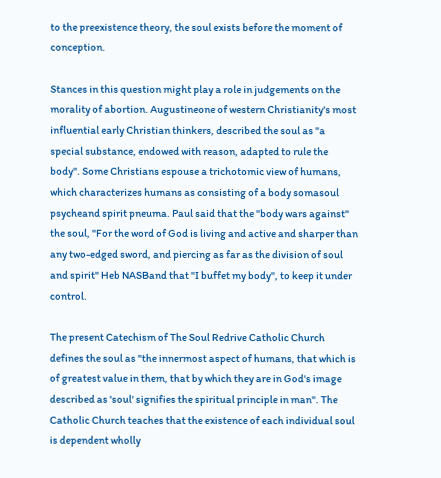to the preexistence theory, the soul exists before the moment of conception.

Stances in this question might play a role in judgements on the morality of abortion. Augustineone of western Christianity's most influential early Christian thinkers, described the soul as "a special substance, endowed with reason, adapted to rule the body". Some Christians espouse a trichotomic view of humans, which characterizes humans as consisting of a body somasoul psycheand spirit pneuma. Paul said that the "body wars against" the soul, "For the word of God is living and active and sharper than any two-edged sword, and piercing as far as the division of soul and spirit" Heb NASBand that "I buffet my body", to keep it under control.

The present Catechism of The Soul Redrive Catholic Church defines the soul as "the innermost aspect of humans, that which is of greatest value in them, that by which they are in God's image described as 'soul' signifies the spiritual principle in man". The Catholic Church teaches that the existence of each individual soul is dependent wholly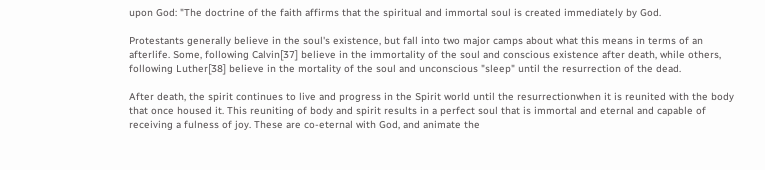upon God: "The doctrine of the faith affirms that the spiritual and immortal soul is created immediately by God.

Protestants generally believe in the soul's existence, but fall into two major camps about what this means in terms of an afterlife. Some, following Calvin[37] believe in the immortality of the soul and conscious existence after death, while others, following Luther[38] believe in the mortality of the soul and unconscious "sleep" until the resurrection of the dead.

After death, the spirit continues to live and progress in the Spirit world until the resurrectionwhen it is reunited with the body that once housed it. This reuniting of body and spirit results in a perfect soul that is immortal and eternal and capable of receiving a fulness of joy. These are co-eternal with God, and animate the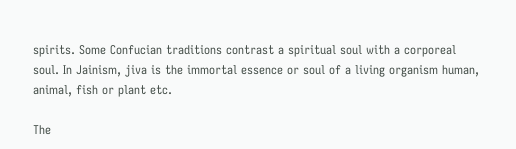spirits. Some Confucian traditions contrast a spiritual soul with a corporeal soul. In Jainism, jiva is the immortal essence or soul of a living organism human, animal, fish or plant etc.

The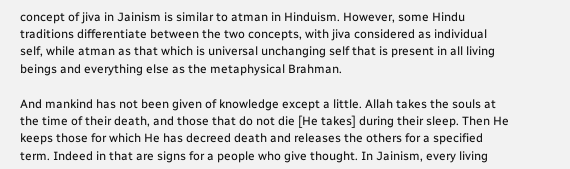concept of jiva in Jainism is similar to atman in Hinduism. However, some Hindu traditions differentiate between the two concepts, with jiva considered as individual self, while atman as that which is universal unchanging self that is present in all living beings and everything else as the metaphysical Brahman.

And mankind has not been given of knowledge except a little. Allah takes the souls at the time of their death, and those that do not die [He takes] during their sleep. Then He keeps those for which He has decreed death and releases the others for a specified term. Indeed in that are signs for a people who give thought. In Jainism, every living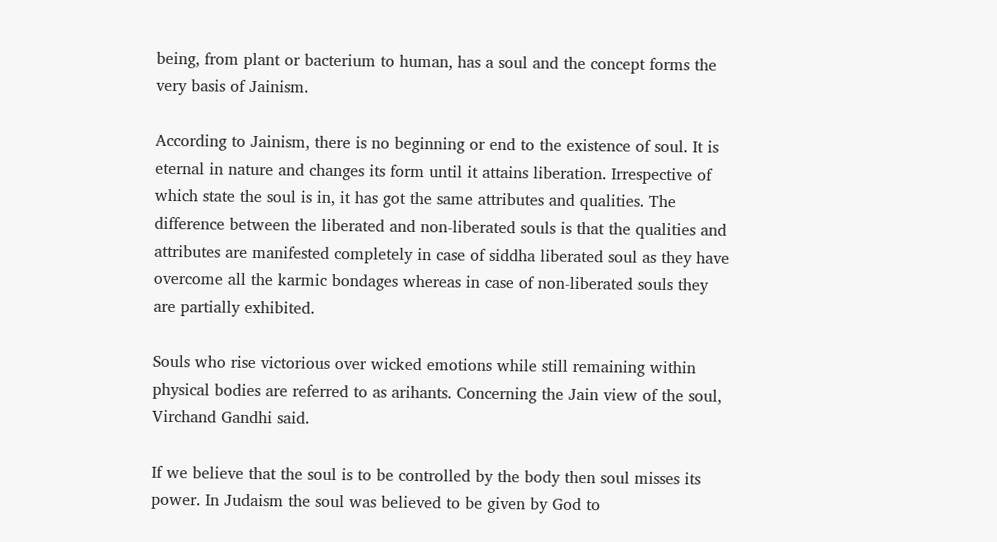being, from plant or bacterium to human, has a soul and the concept forms the very basis of Jainism.

According to Jainism, there is no beginning or end to the existence of soul. It is eternal in nature and changes its form until it attains liberation. Irrespective of which state the soul is in, it has got the same attributes and qualities. The difference between the liberated and non-liberated souls is that the qualities and attributes are manifested completely in case of siddha liberated soul as they have overcome all the karmic bondages whereas in case of non-liberated souls they are partially exhibited.

Souls who rise victorious over wicked emotions while still remaining within physical bodies are referred to as arihants. Concerning the Jain view of the soul, Virchand Gandhi said.

If we believe that the soul is to be controlled by the body then soul misses its power. In Judaism the soul was believed to be given by God to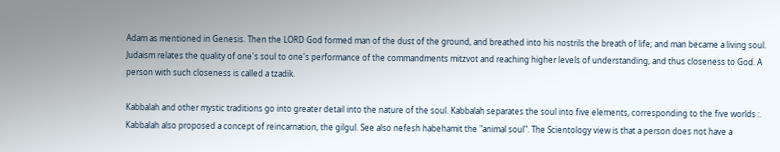Adam as mentioned in Genesis. Then the LORD God formed man of the dust of the ground, and breathed into his nostrils the breath of life; and man became a living soul. Judaism relates the quality of one's soul to one's performance of the commandments mitzvot and reaching higher levels of understanding, and thus closeness to God. A person with such closeness is called a tzadik.

Kabbalah and other mystic traditions go into greater detail into the nature of the soul. Kabbalah separates the soul into five elements, corresponding to the five worlds :. Kabbalah also proposed a concept of reincarnation, the gilgul. See also nefesh habehamit the "animal soul". The Scientology view is that a person does not have a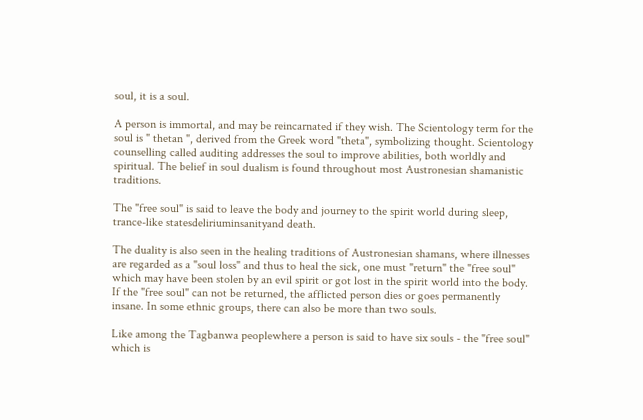soul, it is a soul.

A person is immortal, and may be reincarnated if they wish. The Scientology term for the soul is " thetan ", derived from the Greek word "theta", symbolizing thought. Scientology counselling called auditing addresses the soul to improve abilities, both worldly and spiritual. The belief in soul dualism is found throughout most Austronesian shamanistic traditions.

The "free soul" is said to leave the body and journey to the spirit world during sleep, trance-like statesdeliriuminsanityand death.

The duality is also seen in the healing traditions of Austronesian shamans, where illnesses are regarded as a "soul loss" and thus to heal the sick, one must "return" the "free soul" which may have been stolen by an evil spirit or got lost in the spirit world into the body. If the "free soul" can not be returned, the afflicted person dies or goes permanently insane. In some ethnic groups, there can also be more than two souls.

Like among the Tagbanwa peoplewhere a person is said to have six souls - the "free soul" which is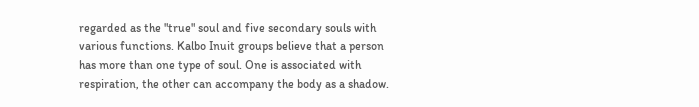regarded as the "true" soul and five secondary souls with various functions. Kalbo Inuit groups believe that a person has more than one type of soul. One is associated with respiration, the other can accompany the body as a shadow.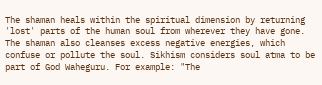The shaman heals within the spiritual dimension by returning 'lost' parts of the human soul from wherever they have gone. The shaman also cleanses excess negative energies, which confuse or pollute the soul. Sikhism considers soul atma to be part of God Waheguru. For example: "The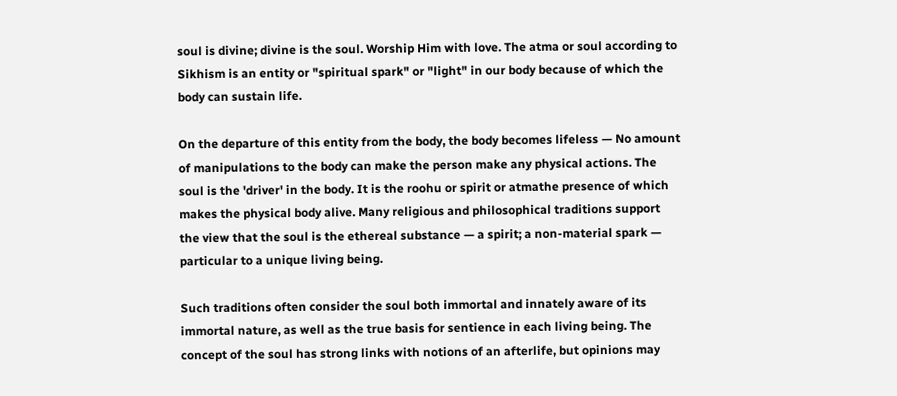soul is divine; divine is the soul. Worship Him with love. The atma or soul according to Sikhism is an entity or "spiritual spark" or "light" in our body because of which the body can sustain life.

On the departure of this entity from the body, the body becomes lifeless — No amount of manipulations to the body can make the person make any physical actions. The soul is the 'driver' in the body. It is the roohu or spirit or atmathe presence of which makes the physical body alive. Many religious and philosophical traditions support the view that the soul is the ethereal substance — a spirit; a non-material spark — particular to a unique living being.

Such traditions often consider the soul both immortal and innately aware of its immortal nature, as well as the true basis for sentience in each living being. The concept of the soul has strong links with notions of an afterlife, but opinions may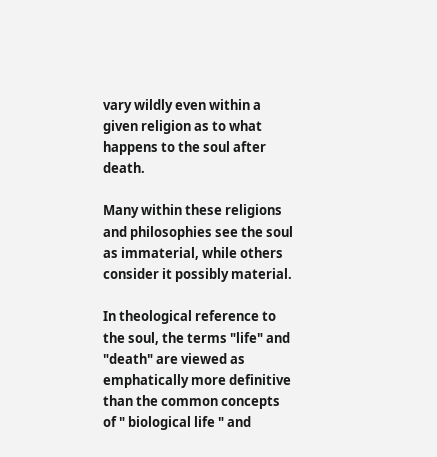vary wildly even within a given religion as to what happens to the soul after death.

Many within these religions and philosophies see the soul as immaterial, while others consider it possibly material.

In theological reference to the soul, the terms "life" and "death" are viewed as emphatically more definitive than the common concepts of " biological life " and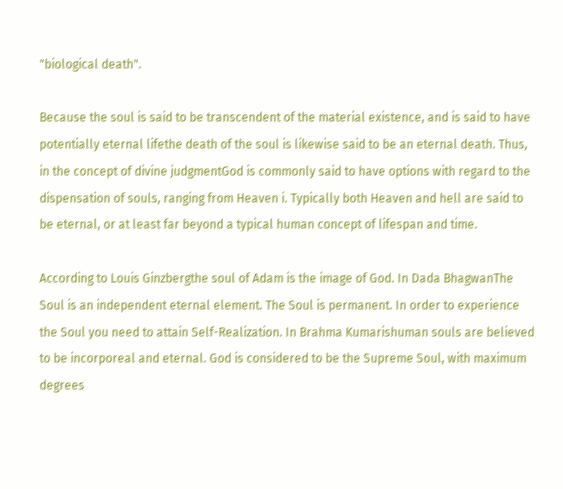"biological death".

Because the soul is said to be transcendent of the material existence, and is said to have potentially eternal lifethe death of the soul is likewise said to be an eternal death. Thus, in the concept of divine judgmentGod is commonly said to have options with regard to the dispensation of souls, ranging from Heaven i. Typically both Heaven and hell are said to be eternal, or at least far beyond a typical human concept of lifespan and time.

According to Louis Ginzbergthe soul of Adam is the image of God. In Dada BhagwanThe Soul is an independent eternal element. The Soul is permanent. In order to experience the Soul you need to attain Self-Realization. In Brahma Kumarishuman souls are believed to be incorporeal and eternal. God is considered to be the Supreme Soul, with maximum degrees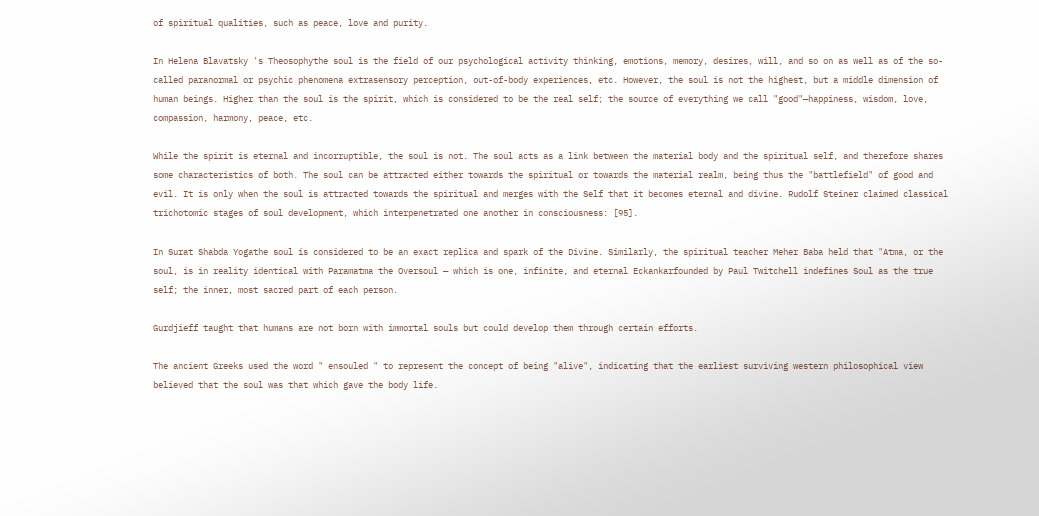of spiritual qualities, such as peace, love and purity.

In Helena Blavatsky 's Theosophythe soul is the field of our psychological activity thinking, emotions, memory, desires, will, and so on as well as of the so-called paranormal or psychic phenomena extrasensory perception, out-of-body experiences, etc. However, the soul is not the highest, but a middle dimension of human beings. Higher than the soul is the spirit, which is considered to be the real self; the source of everything we call "good"—happiness, wisdom, love, compassion, harmony, peace, etc.

While the spirit is eternal and incorruptible, the soul is not. The soul acts as a link between the material body and the spiritual self, and therefore shares some characteristics of both. The soul can be attracted either towards the spiritual or towards the material realm, being thus the "battlefield" of good and evil. It is only when the soul is attracted towards the spiritual and merges with the Self that it becomes eternal and divine. Rudolf Steiner claimed classical trichotomic stages of soul development, which interpenetrated one another in consciousness: [95].

In Surat Shabda Yogathe soul is considered to be an exact replica and spark of the Divine. Similarly, the spiritual teacher Meher Baba held that "Atma, or the soul, is in reality identical with Paramatma the Oversoul — which is one, infinite, and eternal Eckankarfounded by Paul Twitchell indefines Soul as the true self; the inner, most sacred part of each person.

Gurdjieff taught that humans are not born with immortal souls but could develop them through certain efforts.

The ancient Greeks used the word " ensouled " to represent the concept of being "alive", indicating that the earliest surviving western philosophical view believed that the soul was that which gave the body life.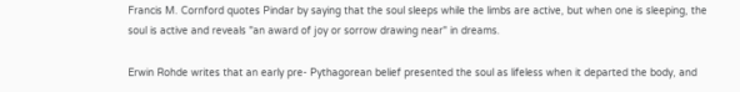Francis M. Cornford quotes Pindar by saying that the soul sleeps while the limbs are active, but when one is sleeping, the soul is active and reveals "an award of joy or sorrow drawing near" in dreams.

Erwin Rohde writes that an early pre- Pythagorean belief presented the soul as lifeless when it departed the body, and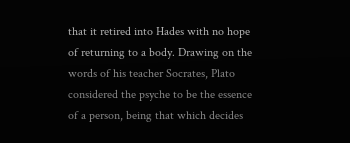that it retired into Hades with no hope of returning to a body. Drawing on the words of his teacher Socrates, Plato considered the psyche to be the essence of a person, being that which decides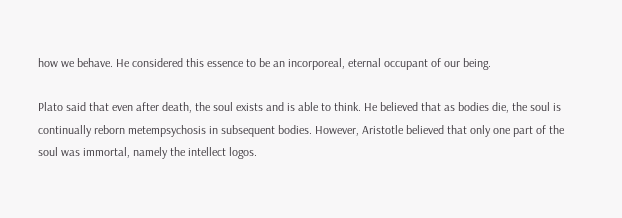how we behave. He considered this essence to be an incorporeal, eternal occupant of our being.

Plato said that even after death, the soul exists and is able to think. He believed that as bodies die, the soul is continually reborn metempsychosis in subsequent bodies. However, Aristotle believed that only one part of the soul was immortal, namely the intellect logos.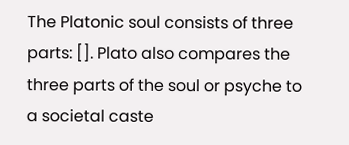The Platonic soul consists of three parts: []. Plato also compares the three parts of the soul or psyche to a societal caste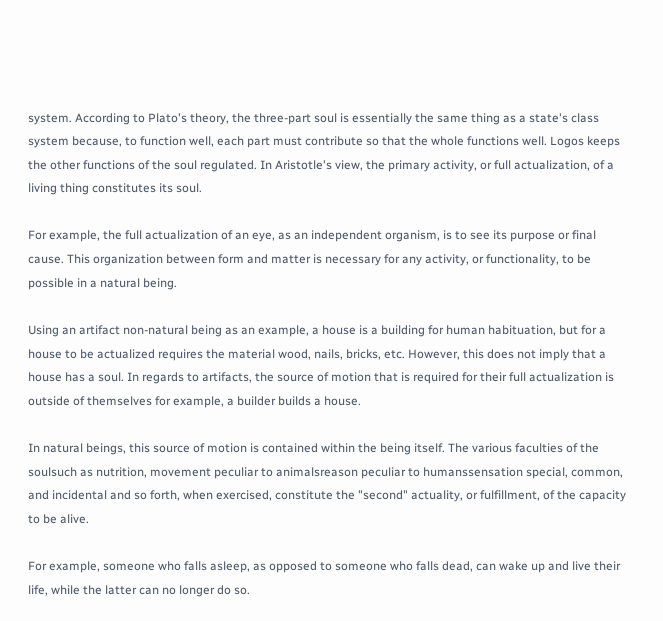system. According to Plato's theory, the three-part soul is essentially the same thing as a state's class system because, to function well, each part must contribute so that the whole functions well. Logos keeps the other functions of the soul regulated. In Aristotle's view, the primary activity, or full actualization, of a living thing constitutes its soul.

For example, the full actualization of an eye, as an independent organism, is to see its purpose or final cause. This organization between form and matter is necessary for any activity, or functionality, to be possible in a natural being.

Using an artifact non-natural being as an example, a house is a building for human habituation, but for a house to be actualized requires the material wood, nails, bricks, etc. However, this does not imply that a house has a soul. In regards to artifacts, the source of motion that is required for their full actualization is outside of themselves for example, a builder builds a house.

In natural beings, this source of motion is contained within the being itself. The various faculties of the soulsuch as nutrition, movement peculiar to animalsreason peculiar to humanssensation special, common, and incidental and so forth, when exercised, constitute the "second" actuality, or fulfillment, of the capacity to be alive.

For example, someone who falls asleep, as opposed to someone who falls dead, can wake up and live their life, while the latter can no longer do so.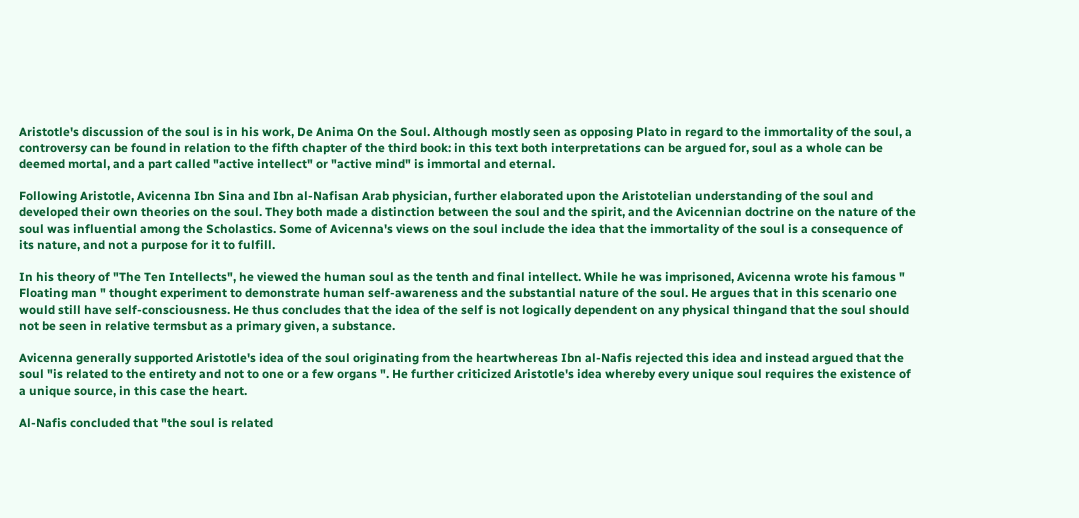Aristotle's discussion of the soul is in his work, De Anima On the Soul. Although mostly seen as opposing Plato in regard to the immortality of the soul, a controversy can be found in relation to the fifth chapter of the third book: in this text both interpretations can be argued for, soul as a whole can be deemed mortal, and a part called "active intellect" or "active mind" is immortal and eternal.

Following Aristotle, Avicenna Ibn Sina and Ibn al-Nafisan Arab physician, further elaborated upon the Aristotelian understanding of the soul and developed their own theories on the soul. They both made a distinction between the soul and the spirit, and the Avicennian doctrine on the nature of the soul was influential among the Scholastics. Some of Avicenna's views on the soul include the idea that the immortality of the soul is a consequence of its nature, and not a purpose for it to fulfill.

In his theory of "The Ten Intellects", he viewed the human soul as the tenth and final intellect. While he was imprisoned, Avicenna wrote his famous " Floating man " thought experiment to demonstrate human self-awareness and the substantial nature of the soul. He argues that in this scenario one would still have self-consciousness. He thus concludes that the idea of the self is not logically dependent on any physical thingand that the soul should not be seen in relative termsbut as a primary given, a substance.

Avicenna generally supported Aristotle's idea of the soul originating from the heartwhereas Ibn al-Nafis rejected this idea and instead argued that the soul "is related to the entirety and not to one or a few organs ". He further criticized Aristotle's idea whereby every unique soul requires the existence of a unique source, in this case the heart.

Al-Nafis concluded that "the soul is related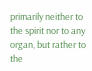primarily neither to the spirit nor to any organ, but rather to the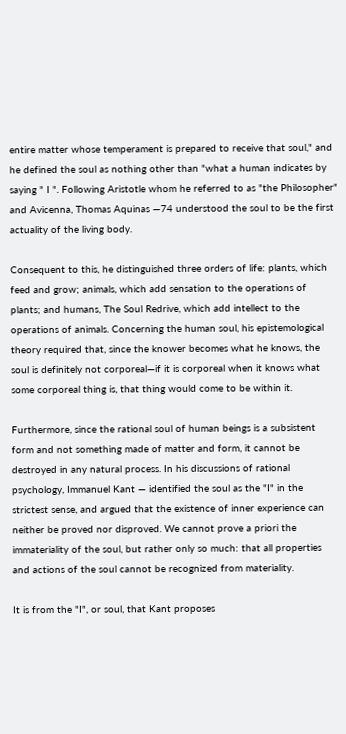entire matter whose temperament is prepared to receive that soul," and he defined the soul as nothing other than "what a human indicates by saying " I ". Following Aristotle whom he referred to as "the Philosopher" and Avicenna, Thomas Aquinas —74 understood the soul to be the first actuality of the living body.

Consequent to this, he distinguished three orders of life: plants, which feed and grow; animals, which add sensation to the operations of plants; and humans, The Soul Redrive, which add intellect to the operations of animals. Concerning the human soul, his epistemological theory required that, since the knower becomes what he knows, the soul is definitely not corporeal—if it is corporeal when it knows what some corporeal thing is, that thing would come to be within it.

Furthermore, since the rational soul of human beings is a subsistent form and not something made of matter and form, it cannot be destroyed in any natural process. In his discussions of rational psychology, Immanuel Kant — identified the soul as the "I" in the strictest sense, and argued that the existence of inner experience can neither be proved nor disproved. We cannot prove a priori the immateriality of the soul, but rather only so much: that all properties and actions of the soul cannot be recognized from materiality.

It is from the "I", or soul, that Kant proposes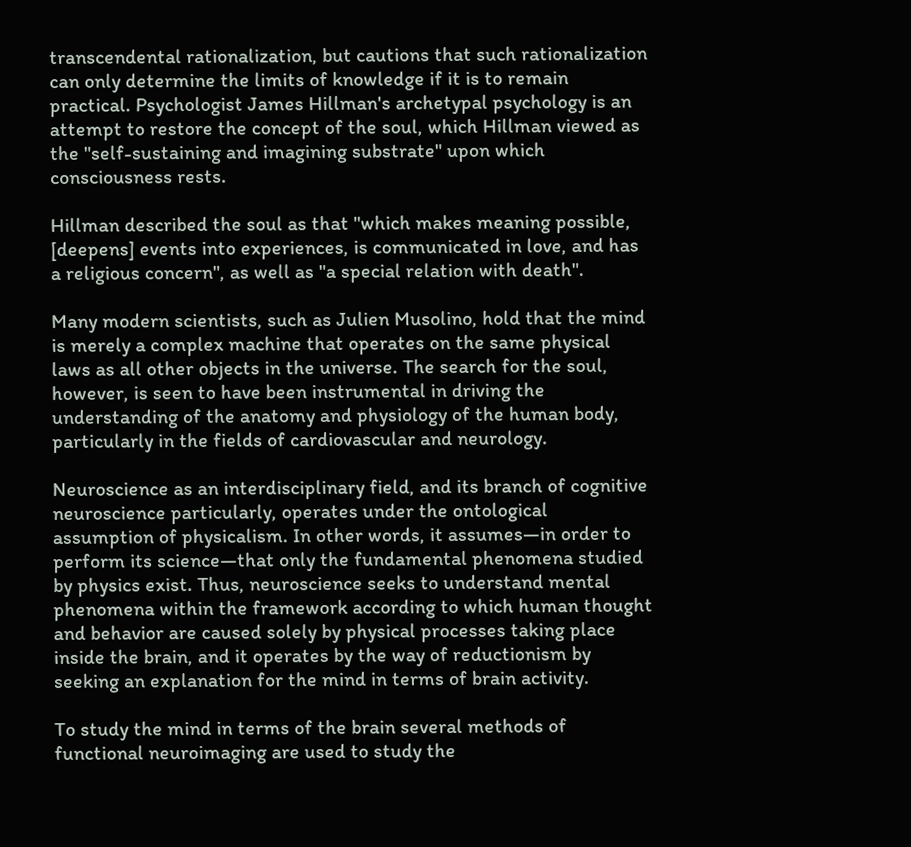transcendental rationalization, but cautions that such rationalization can only determine the limits of knowledge if it is to remain practical. Psychologist James Hillman's archetypal psychology is an attempt to restore the concept of the soul, which Hillman viewed as the "self-sustaining and imagining substrate" upon which consciousness rests.

Hillman described the soul as that "which makes meaning possible, [deepens] events into experiences, is communicated in love, and has a religious concern", as well as "a special relation with death".

Many modern scientists, such as Julien Musolino, hold that the mind is merely a complex machine that operates on the same physical laws as all other objects in the universe. The search for the soul, however, is seen to have been instrumental in driving the understanding of the anatomy and physiology of the human body, particularly in the fields of cardiovascular and neurology.

Neuroscience as an interdisciplinary field, and its branch of cognitive neuroscience particularly, operates under the ontological assumption of physicalism. In other words, it assumes—in order to perform its science—that only the fundamental phenomena studied by physics exist. Thus, neuroscience seeks to understand mental phenomena within the framework according to which human thought and behavior are caused solely by physical processes taking place inside the brain, and it operates by the way of reductionism by seeking an explanation for the mind in terms of brain activity.

To study the mind in terms of the brain several methods of functional neuroimaging are used to study the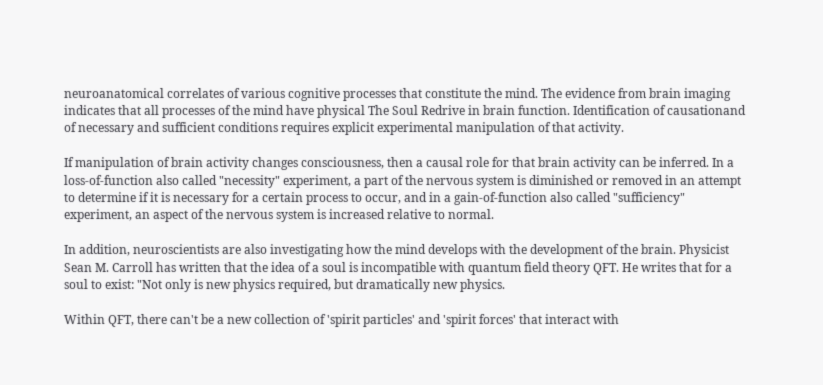neuroanatomical correlates of various cognitive processes that constitute the mind. The evidence from brain imaging indicates that all processes of the mind have physical The Soul Redrive in brain function. Identification of causationand of necessary and sufficient conditions requires explicit experimental manipulation of that activity.

If manipulation of brain activity changes consciousness, then a causal role for that brain activity can be inferred. In a loss-of-function also called "necessity" experiment, a part of the nervous system is diminished or removed in an attempt to determine if it is necessary for a certain process to occur, and in a gain-of-function also called "sufficiency" experiment, an aspect of the nervous system is increased relative to normal.

In addition, neuroscientists are also investigating how the mind develops with the development of the brain. Physicist Sean M. Carroll has written that the idea of a soul is incompatible with quantum field theory QFT. He writes that for a soul to exist: "Not only is new physics required, but dramatically new physics.

Within QFT, there can't be a new collection of 'spirit particles' and 'spirit forces' that interact with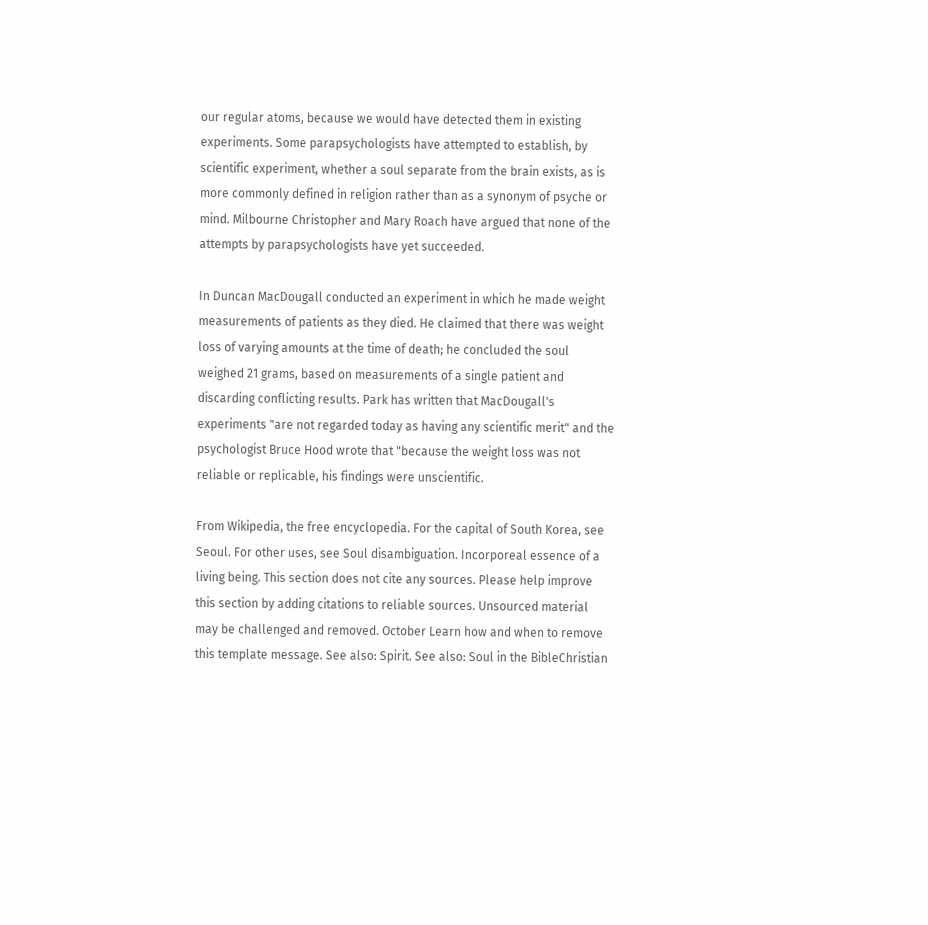our regular atoms, because we would have detected them in existing experiments. Some parapsychologists have attempted to establish, by scientific experiment, whether a soul separate from the brain exists, as is more commonly defined in religion rather than as a synonym of psyche or mind. Milbourne Christopher and Mary Roach have argued that none of the attempts by parapsychologists have yet succeeded.

In Duncan MacDougall conducted an experiment in which he made weight measurements of patients as they died. He claimed that there was weight loss of varying amounts at the time of death; he concluded the soul weighed 21 grams, based on measurements of a single patient and discarding conflicting results. Park has written that MacDougall's experiments "are not regarded today as having any scientific merit" and the psychologist Bruce Hood wrote that "because the weight loss was not reliable or replicable, his findings were unscientific.

From Wikipedia, the free encyclopedia. For the capital of South Korea, see Seoul. For other uses, see Soul disambiguation. Incorporeal essence of a living being. This section does not cite any sources. Please help improve this section by adding citations to reliable sources. Unsourced material may be challenged and removed. October Learn how and when to remove this template message. See also: Spirit. See also: Soul in the BibleChristian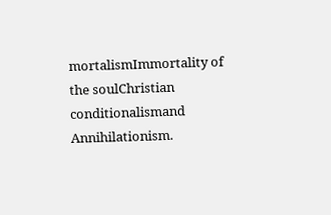mortalismImmortality of the soulChristian conditionalismand Annihilationism.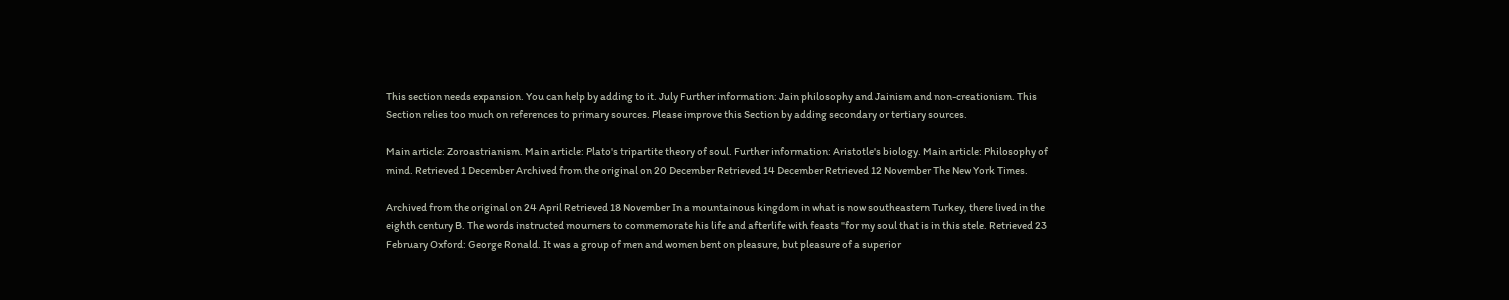This section needs expansion. You can help by adding to it. July Further information: Jain philosophy and Jainism and non-creationism. This Section relies too much on references to primary sources. Please improve this Section by adding secondary or tertiary sources.

Main article: Zoroastrianism. Main article: Plato's tripartite theory of soul. Further information: Aristotle's biology. Main article: Philosophy of mind. Retrieved 1 December Archived from the original on 20 December Retrieved 14 December Retrieved 12 November The New York Times.

Archived from the original on 24 April Retrieved 18 November In a mountainous kingdom in what is now southeastern Turkey, there lived in the eighth century B. The words instructed mourners to commemorate his life and afterlife with feasts "for my soul that is in this stele. Retrieved 23 February Oxford: George Ronald. It was a group of men and women bent on pleasure, but pleasure of a superior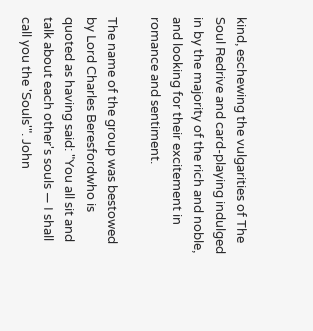kind, eschewing the vulgarities of The Soul Redrive and card-playing indulged in by the majority of the rich and noble, and looking for their excitement in romance and sentiment.

The name of the group was bestowed by Lord Charles Beresfordwho is quoted as having said: "You all sit and talk about each other's souls — I shall call you the 'Souls'". John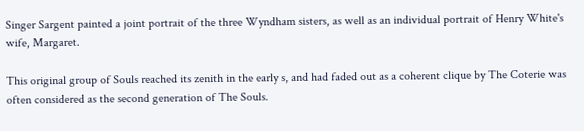Singer Sargent painted a joint portrait of the three Wyndham sisters, as well as an individual portrait of Henry White's wife, Margaret.

This original group of Souls reached its zenith in the early s, and had faded out as a coherent clique by The Coterie was often considered as the second generation of The Souls.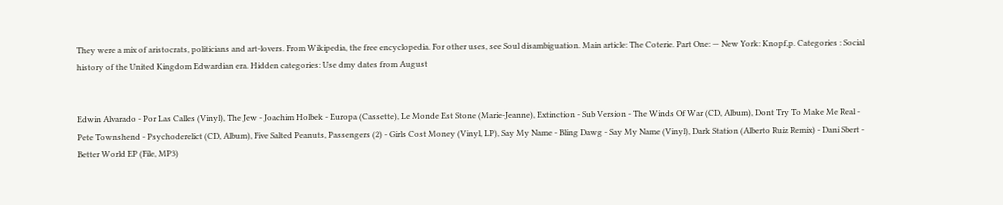They were a mix of aristocrats, politicians and art-lovers. From Wikipedia, the free encyclopedia. For other uses, see Soul disambiguation. Main article: The Coterie. Part One: — New York: Knopf,p. Categories : Social history of the United Kingdom Edwardian era. Hidden categories: Use dmy dates from August


Edwin Alvarado - Por Las Calles (Vinyl), The Jew - Joachim Holbek - Europa (Cassette), Le Monde Est Stone (Marie-Jeanne), Extinction - Sub Version - The Winds Of War (CD, Album), Dont Try To Make Me Real - Pete Townshend - Psychoderelict (CD, Album), Five Salted Peanuts, Passengers (2) - Girls Cost Money (Vinyl, LP), Say My Name - Bling Dawg - Say My Name (Vinyl), Dark Station (Alberto Ruiz Remix) - Dani Sbert - Better World EP (File, MP3)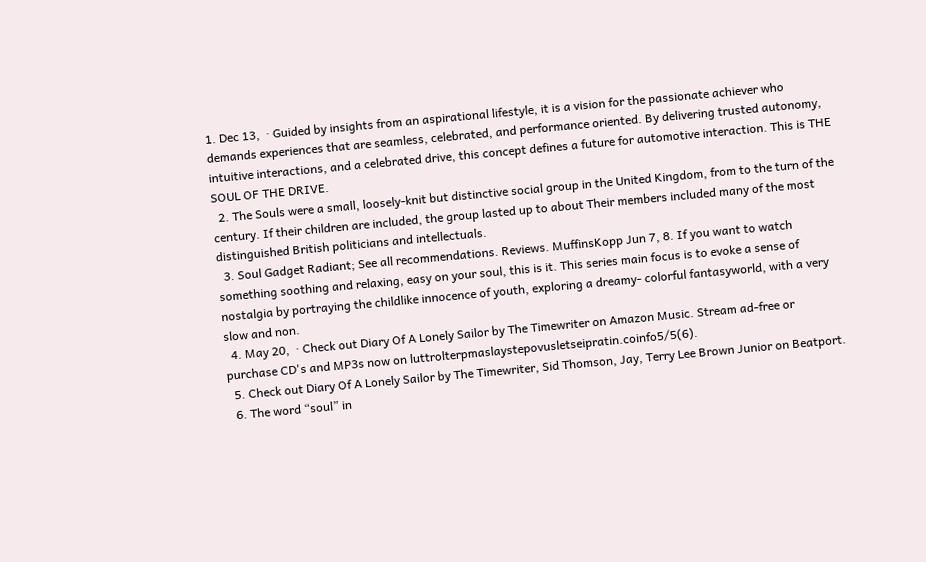1. Dec 13,  · Guided by insights from an aspirational lifestyle, it is a vision for the passionate achiever who demands experiences that are seamless, celebrated, and performance oriented. By delivering trusted autonomy, intuitive interactions, and a celebrated drive, this concept defines a future for automotive interaction. This is THE SOUL OF THE DRIVE.
  2. The Souls were a small, loosely-knit but distinctive social group in the United Kingdom, from to the turn of the century. If their children are included, the group lasted up to about Their members included many of the most distinguished British politicians and intellectuals.
  3. Soul Gadget Radiant; See all recommendations. Reviews. MuffinsKopp Jun 7, 8. If you want to watch something soothing and relaxing, easy on your soul, this is it. This series main focus is to evoke a sense of nostalgia by portraying the childlike innocence of youth, exploring a dreamy- colorful fantasyworld, with a very slow and non.
  4. May 20,  · Check out Diary Of A Lonely Sailor by The Timewriter on Amazon Music. Stream ad-free or purchase CD's and MP3s now on luttrolterpmaslaystepovusletseipratin.coinfo5/5(6).
  5. Check out Diary Of A Lonely Sailor by The Timewriter, Sid Thomson, Jay, Terry Lee Brown Junior on Beatport.
  6. The word “soul” in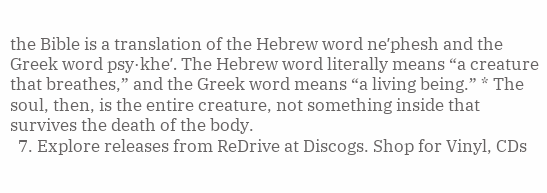the Bible is a translation of the Hebrew word neʹphesh and the Greek word psy·kheʹ. The Hebrew word literally means “a creature that breathes,” and the Greek word means “a living being.” * The soul, then, is the entire creature, not something inside that survives the death of the body.
  7. Explore releases from ReDrive at Discogs. Shop for Vinyl, CDs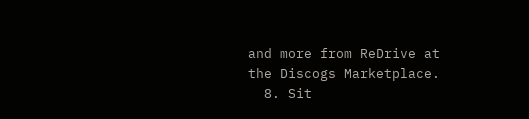and more from ReDrive at the Discogs Marketplace.
  8. Sit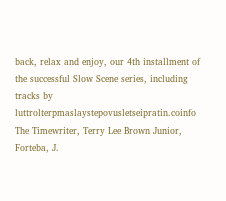back, relax and enjoy, our 4th installment of the successful Slow Scene series, including tracks by luttrolterpmaslaystepovusletseipratin.coinfo The Timewriter, Terry Lee Brown Junior, Forteba, J.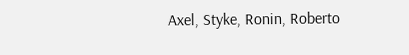Axel, Styke, Ronin, Roberto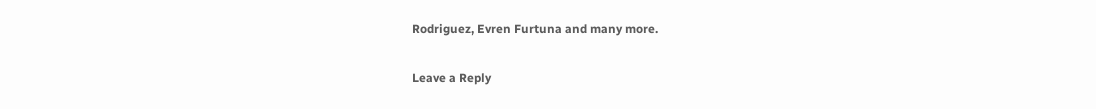Rodriguez, Evren Furtuna and many more.

Leave a Reply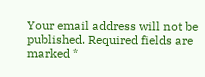Your email address will not be published. Required fields are marked *